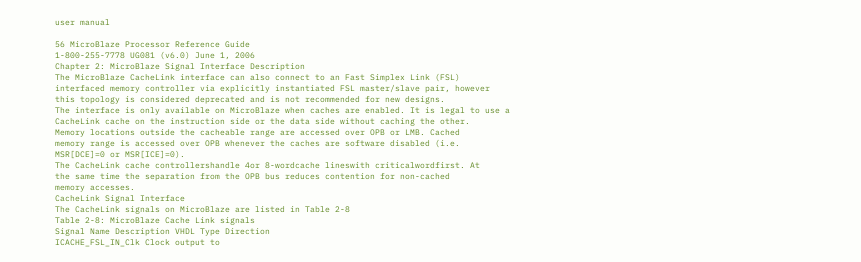user manual

56 MicroBlaze Processor Reference Guide
1-800-255-7778 UG081 (v6.0) June 1, 2006
Chapter 2: MicroBlaze Signal Interface Description
The MicroBlaze CacheLink interface can also connect to an Fast Simplex Link (FSL)
interfaced memory controller via explicitly instantiated FSL master/slave pair, however
this topology is considered deprecated and is not recommended for new designs.
The interface is only available on MicroBlaze when caches are enabled. It is legal to use a
CacheLink cache on the instruction side or the data side without caching the other.
Memory locations outside the cacheable range are accessed over OPB or LMB. Cached
memory range is accessed over OPB whenever the caches are software disabled (i.e.
MSR[DCE]=0 or MSR[ICE]=0).
The CacheLink cache controllershandle 4or 8-wordcache lineswith criticalwordfirst. At
the same time the separation from the OPB bus reduces contention for non-cached
memory accesses.
CacheLink Signal Interface
The CacheLink signals on MicroBlaze are listed in Table 2-8
Table 2-8: MicroBlaze Cache Link signals
Signal Name Description VHDL Type Direction
ICACHE_FSL_IN_Clk Clock output to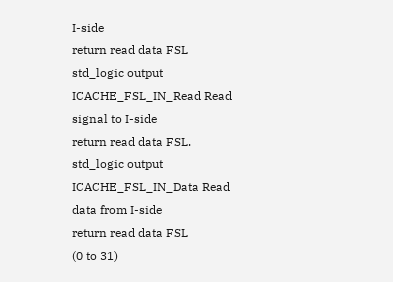I-side
return read data FSL
std_logic output
ICACHE_FSL_IN_Read Read signal to I-side
return read data FSL.
std_logic output
ICACHE_FSL_IN_Data Read data from I-side
return read data FSL
(0 to 31)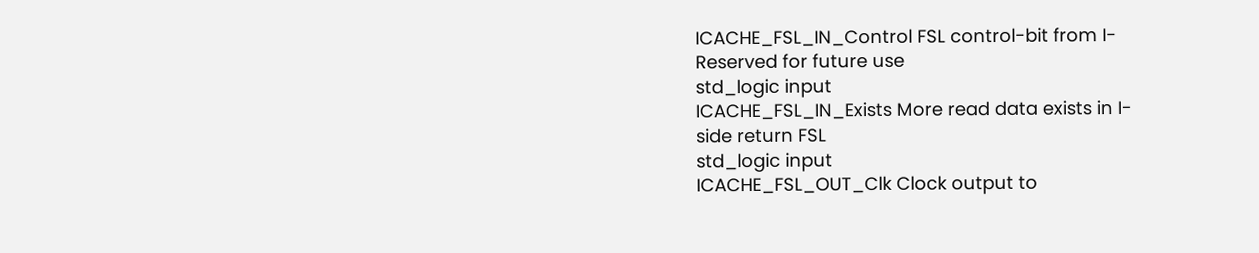ICACHE_FSL_IN_Control FSL control-bit from I-
Reserved for future use
std_logic input
ICACHE_FSL_IN_Exists More read data exists in I-
side return FSL
std_logic input
ICACHE_FSL_OUT_Clk Clock output to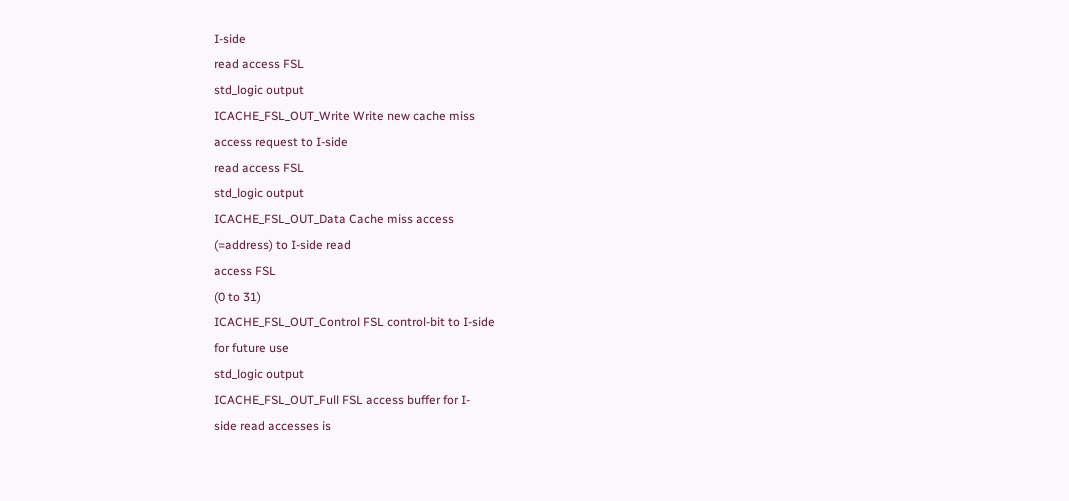I-side
read access FSL
std_logic output
ICACHE_FSL_OUT_Write Write new cache miss
access request to I-side
read access FSL
std_logic output
ICACHE_FSL_OUT_Data Cache miss access
(=address) to I-side read
access FSL
(0 to 31)
ICACHE_FSL_OUT_Control FSL control-bit to I-side
for future use
std_logic output
ICACHE_FSL_OUT_Full FSL access buffer for I-
side read accesses is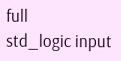full
std_logic input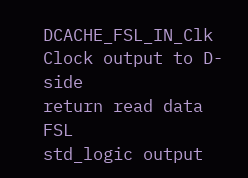DCACHE_FSL_IN_Clk Clock output to D-side
return read data FSL
std_logic output